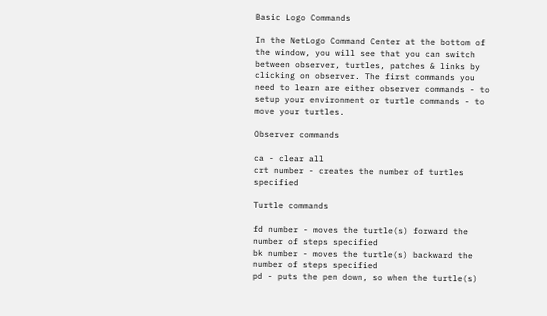Basic Logo Commands

In the NetLogo Command Center at the bottom of the window, you will see that you can switch between observer, turtles, patches & links by clicking on observer. The first commands you need to learn are either observer commands - to setup your environment or turtle commands - to move your turtles.

Observer commands

ca - clear all
crt number - creates the number of turtles specified

Turtle commands

fd number - moves the turtle(s) forward the number of steps specified
bk number - moves the turtle(s) backward the number of steps specified
pd - puts the pen down, so when the turtle(s)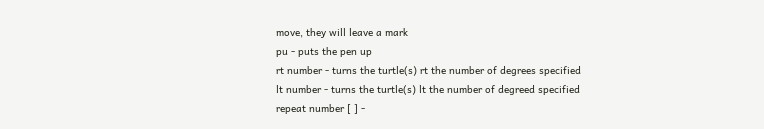move, they will leave a mark
pu - puts the pen up
rt number - turns the turtle(s) rt the number of degrees specified
lt number - turns the turtle(s) lt the number of degreed specified
repeat number [ ] -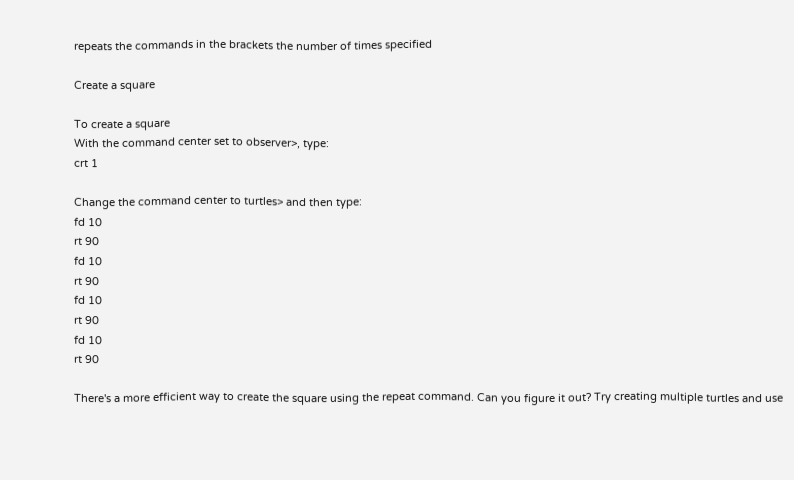repeats the commands in the brackets the number of times specified

Create a square

To create a square
With the command center set to observer>, type:
crt 1

Change the command center to turtles> and then type:
fd 10
rt 90
fd 10
rt 90
fd 10
rt 90
fd 10
rt 90

There's a more efficient way to create the square using the repeat command. Can you figure it out? Try creating multiple turtles and use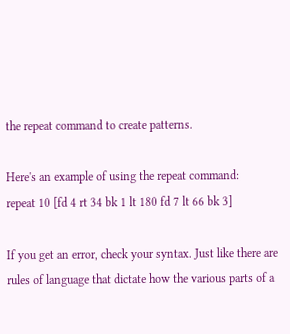the repeat command to create patterns.

Here's an example of using the repeat command:
repeat 10 [fd 4 rt 34 bk 1 lt 180 fd 7 lt 66 bk 3]

If you get an error, check your syntax. Just like there are rules of language that dictate how the various parts of a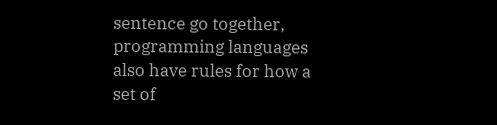sentence go together, programming languages also have rules for how a set of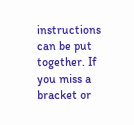instructions can be put together. If you miss a bracket or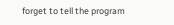forget to tell the program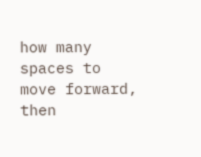how many spaces to move forward, then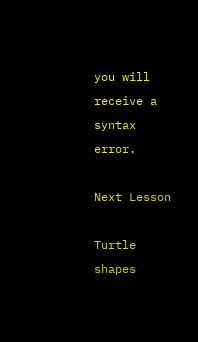you will receive a syntax error.

Next Lesson

Turtle shapes